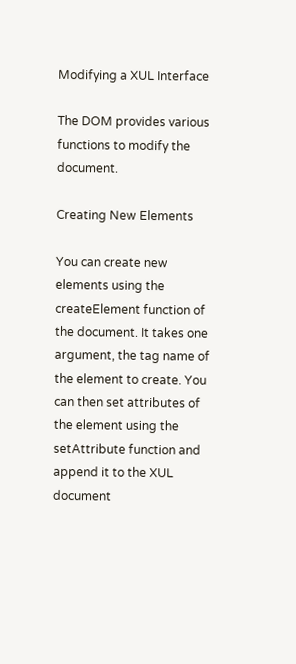Modifying a XUL Interface

The DOM provides various functions to modify the document.

Creating New Elements

You can create new elements using the createElement function of the document. It takes one argument, the tag name of the element to create. You can then set attributes of the element using the setAttribute function and append it to the XUL document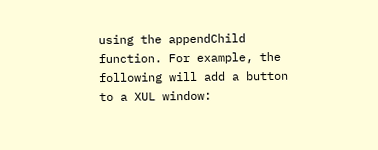using the appendChild function. For example, the following will add a button to a XUL window: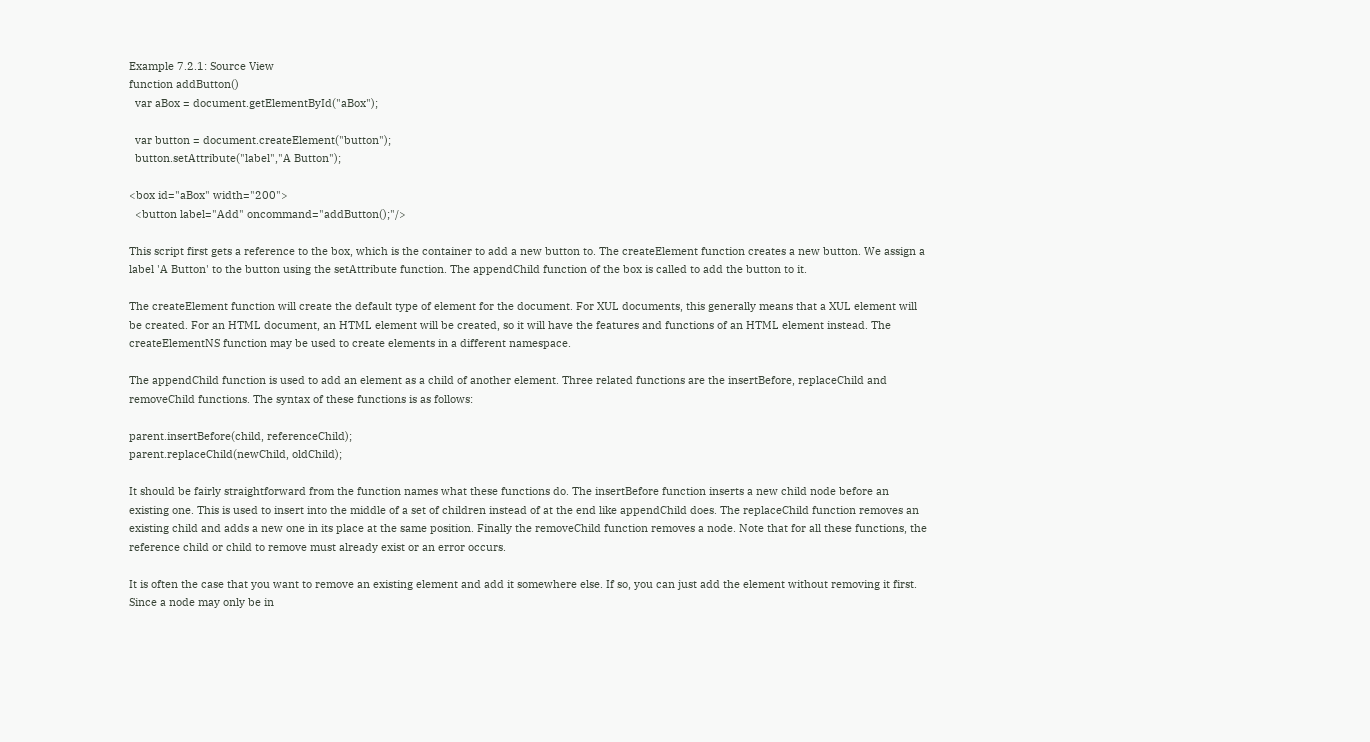Example 7.2.1: Source View
function addButton()
  var aBox = document.getElementById("aBox");

  var button = document.createElement("button");
  button.setAttribute("label","A Button");

<box id="aBox" width="200">
  <button label="Add" oncommand="addButton();"/>

This script first gets a reference to the box, which is the container to add a new button to. The createElement function creates a new button. We assign a label 'A Button' to the button using the setAttribute function. The appendChild function of the box is called to add the button to it.

The createElement function will create the default type of element for the document. For XUL documents, this generally means that a XUL element will be created. For an HTML document, an HTML element will be created, so it will have the features and functions of an HTML element instead. The createElementNS function may be used to create elements in a different namespace.

The appendChild function is used to add an element as a child of another element. Three related functions are the insertBefore, replaceChild and removeChild functions. The syntax of these functions is as follows:

parent.insertBefore(child, referenceChild);
parent.replaceChild(newChild, oldChild);

It should be fairly straightforward from the function names what these functions do. The insertBefore function inserts a new child node before an existing one. This is used to insert into the middle of a set of children instead of at the end like appendChild does. The replaceChild function removes an existing child and adds a new one in its place at the same position. Finally the removeChild function removes a node. Note that for all these functions, the reference child or child to remove must already exist or an error occurs.

It is often the case that you want to remove an existing element and add it somewhere else. If so, you can just add the element without removing it first. Since a node may only be in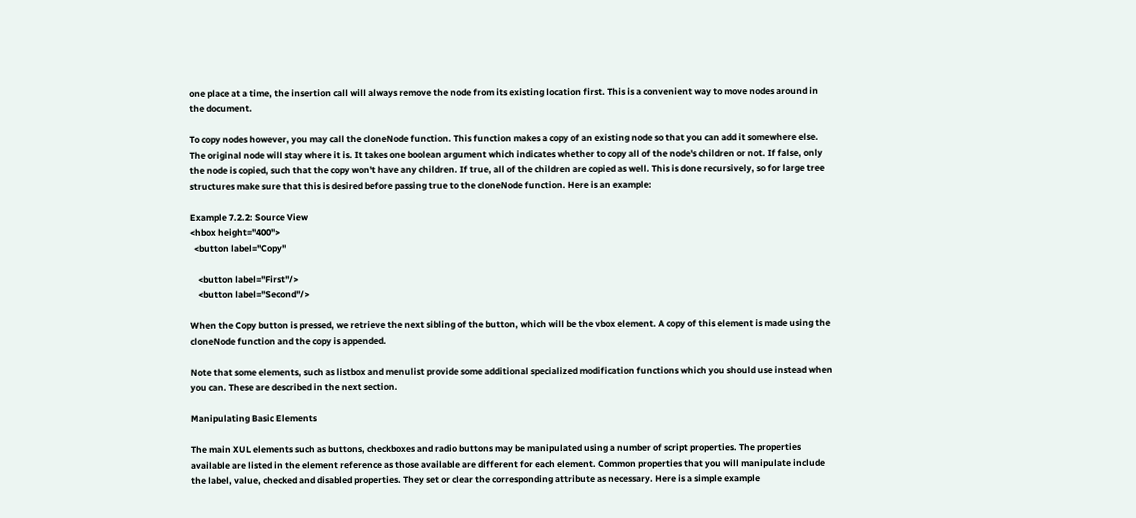one place at a time, the insertion call will always remove the node from its existing location first. This is a convenient way to move nodes around in the document.

To copy nodes however, you may call the cloneNode function. This function makes a copy of an existing node so that you can add it somewhere else. The original node will stay where it is. It takes one boolean argument which indicates whether to copy all of the node's children or not. If false, only the node is copied, such that the copy won't have any children. If true, all of the children are copied as well. This is done recursively, so for large tree structures make sure that this is desired before passing true to the cloneNode function. Here is an example:

Example 7.2.2: Source View
<hbox height="400">
  <button label="Copy"

    <button label="First"/>
    <button label="Second"/>

When the Copy button is pressed, we retrieve the next sibling of the button, which will be the vbox element. A copy of this element is made using the cloneNode function and the copy is appended.

Note that some elements, such as listbox and menulist provide some additional specialized modification functions which you should use instead when you can. These are described in the next section.

Manipulating Basic Elements

The main XUL elements such as buttons, checkboxes and radio buttons may be manipulated using a number of script properties. The properties available are listed in the element reference as those available are different for each element. Common properties that you will manipulate include the label, value, checked and disabled properties. They set or clear the corresponding attribute as necessary. Here is a simple example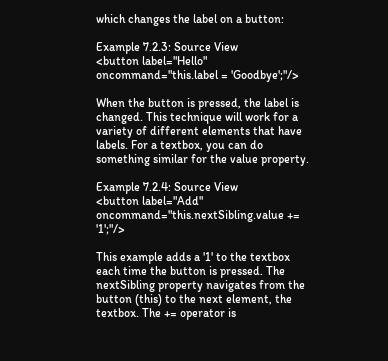which changes the label on a button:

Example 7.2.3: Source View
<button label="Hello" oncommand="this.label = 'Goodbye';"/>

When the button is pressed, the label is changed. This technique will work for a variety of different elements that have labels. For a textbox, you can do something similar for the value property.

Example 7.2.4: Source View
<button label="Add" oncommand="this.nextSibling.value += '1';"/>

This example adds a '1' to the textbox each time the button is pressed. The nextSibling property navigates from the button (this) to the next element, the textbox. The += operator is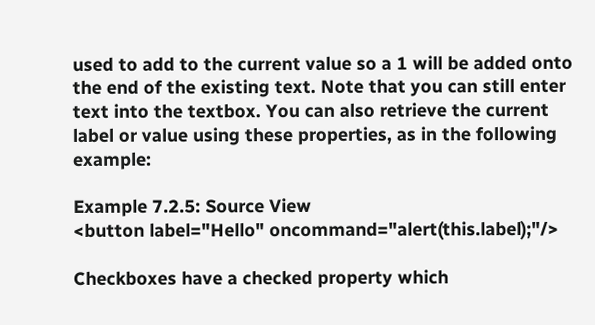used to add to the current value so a 1 will be added onto the end of the existing text. Note that you can still enter text into the textbox. You can also retrieve the current label or value using these properties, as in the following example:

Example 7.2.5: Source View
<button label="Hello" oncommand="alert(this.label);"/>

Checkboxes have a checked property which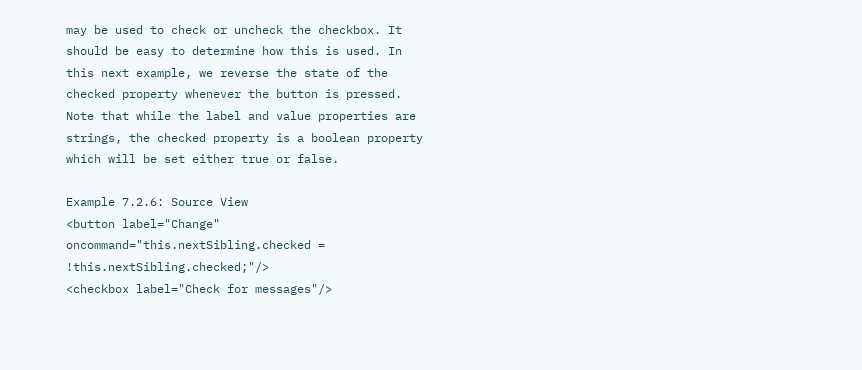may be used to check or uncheck the checkbox. It should be easy to determine how this is used. In this next example, we reverse the state of the checked property whenever the button is pressed. Note that while the label and value properties are strings, the checked property is a boolean property which will be set either true or false.

Example 7.2.6: Source View
<button label="Change" oncommand="this.nextSibling.checked = !this.nextSibling.checked;"/>
<checkbox label="Check for messages"/>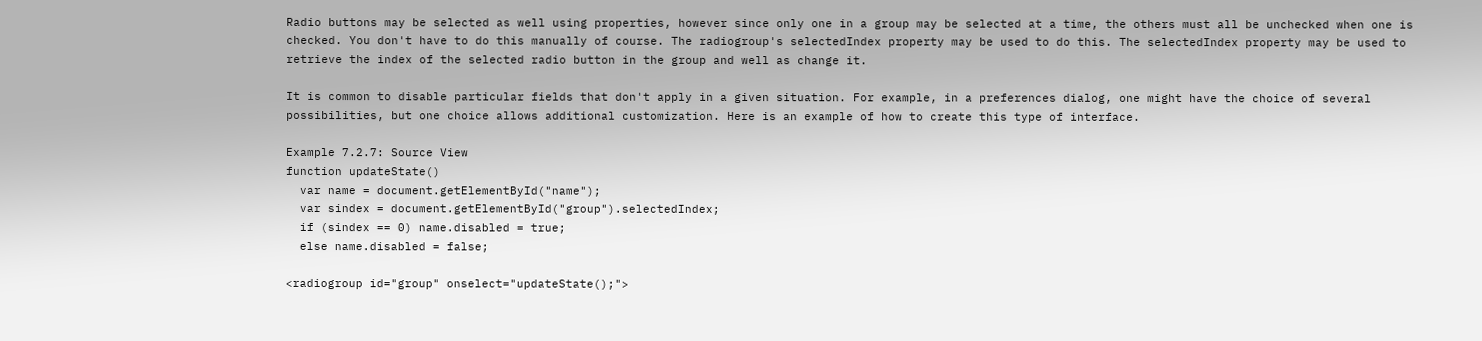Radio buttons may be selected as well using properties, however since only one in a group may be selected at a time, the others must all be unchecked when one is checked. You don't have to do this manually of course. The radiogroup's selectedIndex property may be used to do this. The selectedIndex property may be used to retrieve the index of the selected radio button in the group and well as change it.

It is common to disable particular fields that don't apply in a given situation. For example, in a preferences dialog, one might have the choice of several possibilities, but one choice allows additional customization. Here is an example of how to create this type of interface.

Example 7.2.7: Source View
function updateState()
  var name = document.getElementById("name");
  var sindex = document.getElementById("group").selectedIndex;
  if (sindex == 0) name.disabled = true;
  else name.disabled = false;

<radiogroup id="group" onselect="updateState();">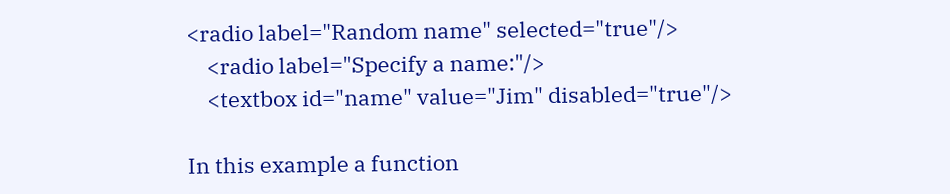<radio label="Random name" selected="true"/>
    <radio label="Specify a name:"/>
    <textbox id="name" value="Jim" disabled="true"/>

In this example a function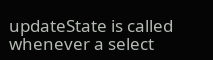updateState is called whenever a select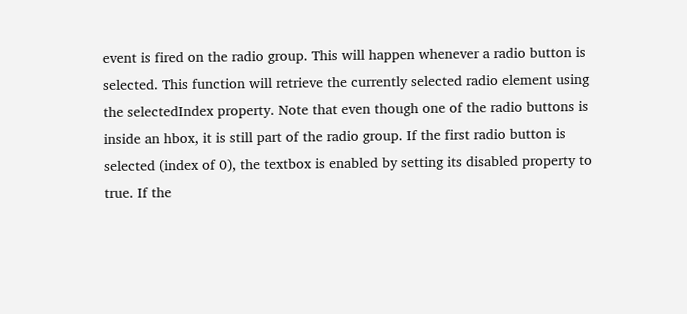event is fired on the radio group. This will happen whenever a radio button is selected. This function will retrieve the currently selected radio element using the selectedIndex property. Note that even though one of the radio buttons is inside an hbox, it is still part of the radio group. If the first radio button is selected (index of 0), the textbox is enabled by setting its disabled property to true. If the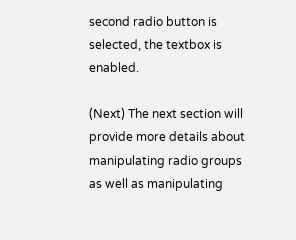second radio button is selected, the textbox is enabled.

(Next) The next section will provide more details about manipulating radio groups as well as manipulating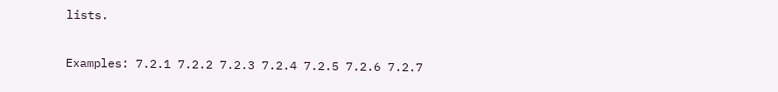lists.

Examples: 7.2.1 7.2.2 7.2.3 7.2.4 7.2.5 7.2.6 7.2.7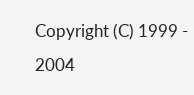Copyright (C) 1999 - 2004